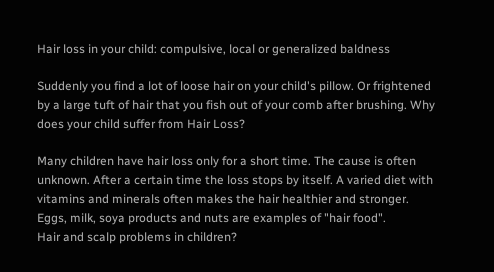Hair loss in your child: compulsive, local or generalized baldness

Suddenly you find a lot of loose hair on your child's pillow. Or frightened by a large tuft of hair that you fish out of your comb after brushing. Why does your child suffer from Hair Loss?

Many children have hair loss only for a short time. The cause is often unknown. After a certain time the loss stops by itself. A varied diet with vitamins and minerals often makes the hair healthier and stronger. Eggs, milk, soya products and nuts are examples of "hair food".
Hair and scalp problems in children?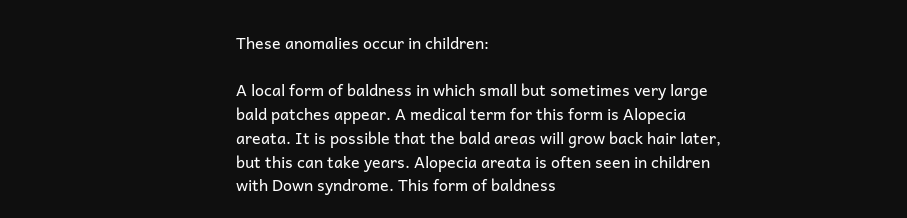These anomalies occur in children:

A local form of baldness in which small but sometimes very large bald patches appear. A medical term for this form is Alopecia areata. It is possible that the bald areas will grow back hair later, but this can take years. Alopecia areata is often seen in children with Down syndrome. This form of baldness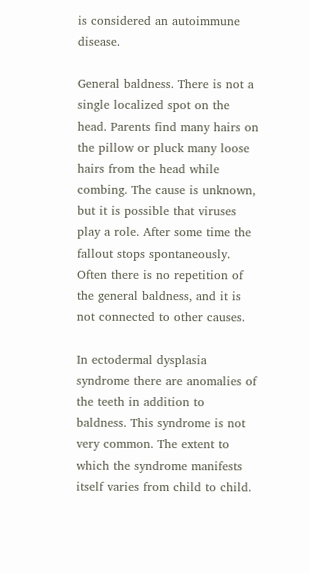is considered an autoimmune disease.

General baldness. There is not a single localized spot on the head. Parents find many hairs on the pillow or pluck many loose hairs from the head while combing. The cause is unknown, but it is possible that viruses play a role. After some time the fallout stops spontaneously. Often there is no repetition of the general baldness, and it is not connected to other causes.

In ectodermal dysplasia syndrome there are anomalies of the teeth in addition to baldness. This syndrome is not very common. The extent to which the syndrome manifests itself varies from child to child.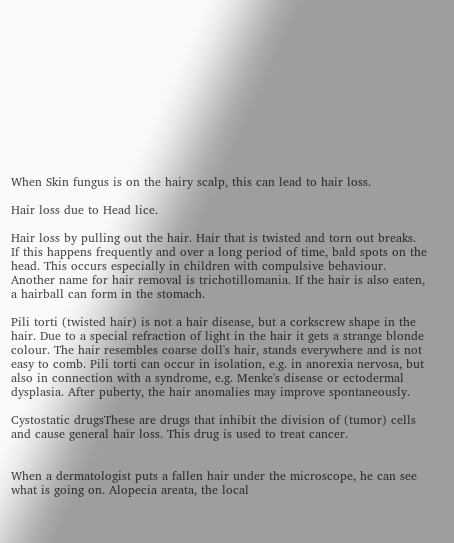When Skin fungus is on the hairy scalp, this can lead to hair loss.

Hair loss due to Head lice.

Hair loss by pulling out the hair. Hair that is twisted and torn out breaks. If this happens frequently and over a long period of time, bald spots on the head. This occurs especially in children with compulsive behaviour. Another name for hair removal is trichotillomania. If the hair is also eaten, a hairball can form in the stomach.

Pili torti (twisted hair) is not a hair disease, but a corkscrew shape in the hair. Due to a special refraction of light in the hair it gets a strange blonde colour. The hair resembles coarse doll's hair, stands everywhere and is not easy to comb. Pili torti can occur in isolation, e.g. in anorexia nervosa, but also in connection with a syndrome, e.g. Menke's disease or ectodermal dysplasia. After puberty, the hair anomalies may improve spontaneously.

Cystostatic drugsThese are drugs that inhibit the division of (tumor) cells and cause general hair loss. This drug is used to treat cancer.


When a dermatologist puts a fallen hair under the microscope, he can see what is going on. Alopecia areata, the local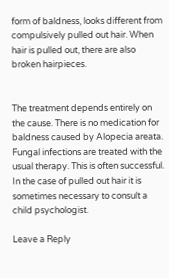form of baldness, looks different from compulsively pulled out hair. When hair is pulled out, there are also broken hairpieces.


The treatment depends entirely on the cause. There is no medication for baldness caused by Alopecia areata. Fungal infections are treated with the usual therapy. This is often successful. In the case of pulled out hair it is sometimes necessary to consult a child psychologist.

Leave a Reply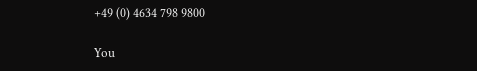+49 (0) 4634 798 9800

You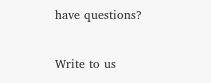have questions?

Write to us